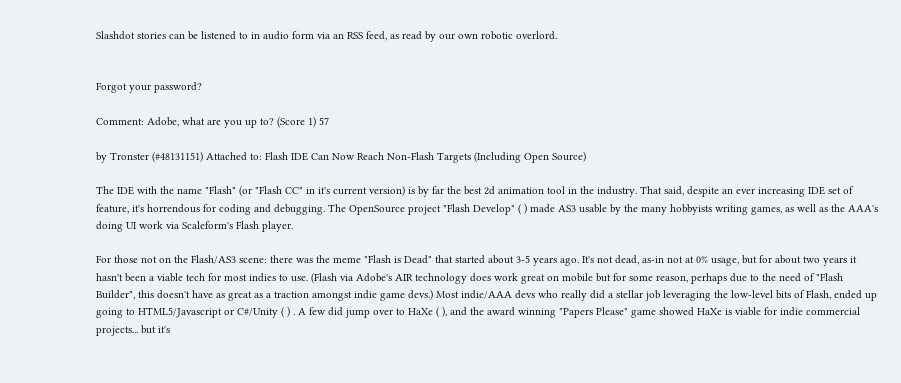Slashdot stories can be listened to in audio form via an RSS feed, as read by our own robotic overlord.


Forgot your password?

Comment: Adobe, what are you up to? (Score 1) 57

by Tronster (#48131151) Attached to: Flash IDE Can Now Reach Non-Flash Targets (Including Open Source)

The IDE with the name "Flash" (or "Flash CC" in it's current version) is by far the best 2d animation tool in the industry. That said, despite an ever increasing IDE set of feature, it's horrendous for coding and debugging. The OpenSource project "Flash Develop" ( ) made AS3 usable by the many hobbyists writing games, as well as the AAA's doing UI work via Scaleform's Flash player.

For those not on the Flash/AS3 scene: there was the meme "Flash is Dead" that started about 3-5 years ago. It's not dead, as-in not at 0% usage, but for about two years it hasn't been a viable tech for most indies to use. (Flash via Adobe's AIR technology does work great on mobile but for some reason, perhaps due to the need of "Flash Builder", this doesn't have as great as a traction amongst indie game devs.) Most indie/AAA devs who really did a stellar job leveraging the low-level bits of Flash, ended up going to HTML5/Javascript or C#/Unity ( ) . A few did jump over to HaXe ( ), and the award winning "Papers Please" game showed HaXe is viable for indie commercial projects... but it's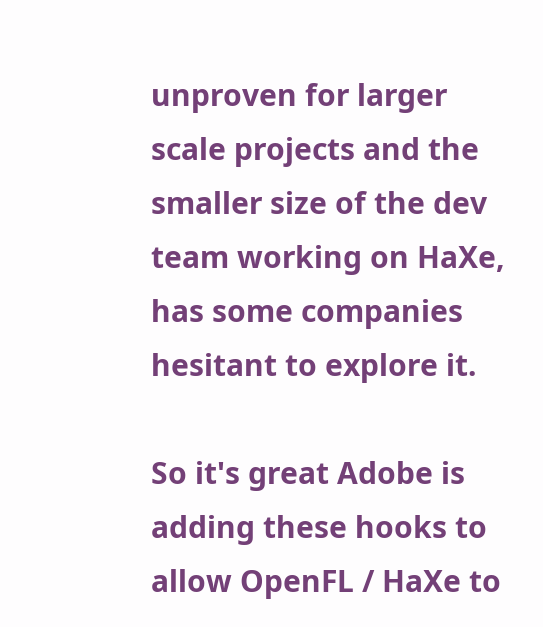unproven for larger scale projects and the smaller size of the dev team working on HaXe, has some companies hesitant to explore it.

So it's great Adobe is adding these hooks to allow OpenFL / HaXe to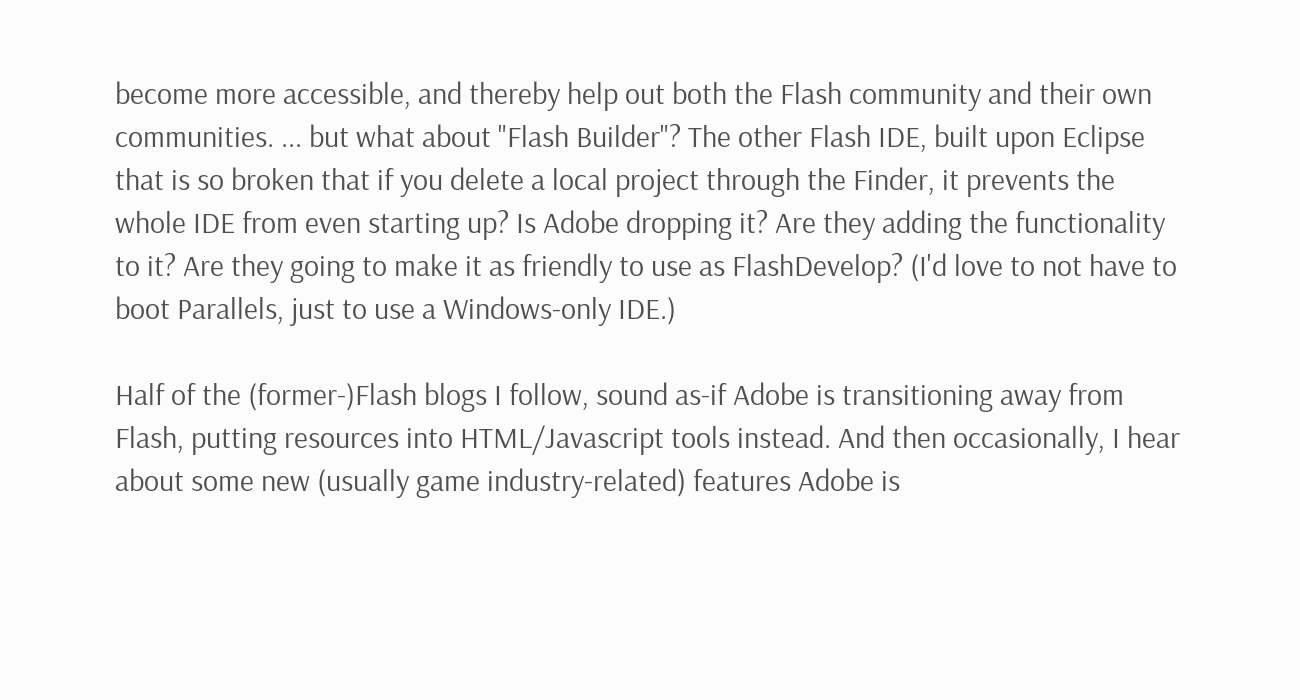become more accessible, and thereby help out both the Flash community and their own communities. ... but what about "Flash Builder"? The other Flash IDE, built upon Eclipse that is so broken that if you delete a local project through the Finder, it prevents the whole IDE from even starting up? Is Adobe dropping it? Are they adding the functionality to it? Are they going to make it as friendly to use as FlashDevelop? (I'd love to not have to boot Parallels, just to use a Windows-only IDE.)

Half of the (former-)Flash blogs I follow, sound as-if Adobe is transitioning away from Flash, putting resources into HTML/Javascript tools instead. And then occasionally, I hear about some new (usually game industry-related) features Adobe is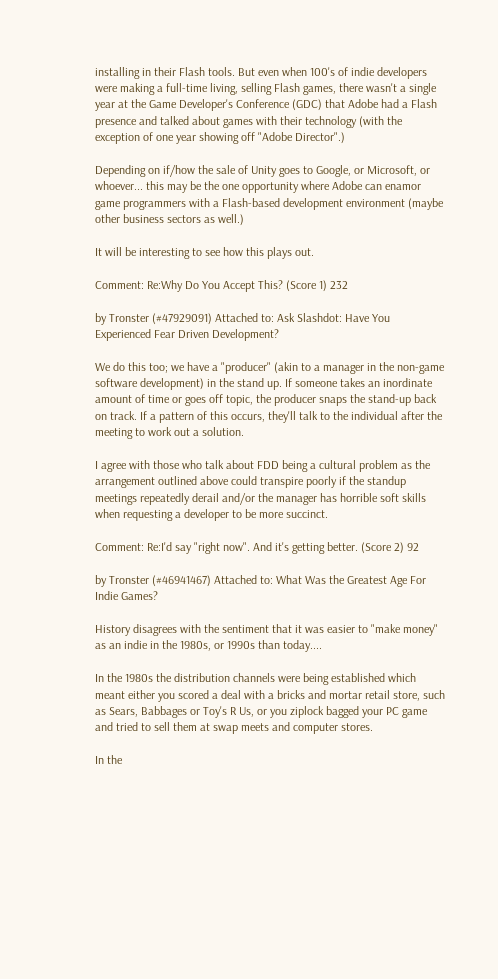installing in their Flash tools. But even when 100's of indie developers were making a full-time living, selling Flash games, there wasn't a single year at the Game Developer's Conference (GDC) that Adobe had a Flash presence and talked about games with their technology (with the exception of one year showing off "Adobe Director".)

Depending on if/how the sale of Unity goes to Google, or Microsoft, or whoever... this may be the one opportunity where Adobe can enamor game programmers with a Flash-based development environment (maybe other business sectors as well.)

It will be interesting to see how this plays out.

Comment: Re:Why Do You Accept This? (Score 1) 232

by Tronster (#47929091) Attached to: Ask Slashdot: Have You Experienced Fear Driven Development?

We do this too; we have a "producer" (akin to a manager in the non-game software development) in the stand up. If someone takes an inordinate amount of time or goes off topic, the producer snaps the stand-up back on track. If a pattern of this occurs, they'll talk to the individual after the meeting to work out a solution.

I agree with those who talk about FDD being a cultural problem as the arrangement outlined above could transpire poorly if the standup meetings repeatedly derail and/or the manager has horrible soft skills when requesting a developer to be more succinct.

Comment: Re:I'd say "right now". And it's getting better. (Score 2) 92

by Tronster (#46941467) Attached to: What Was the Greatest Age For Indie Games?

History disagrees with the sentiment that it was easier to "make money" as an indie in the 1980s, or 1990s than today....

In the 1980s the distribution channels were being established which meant either you scored a deal with a bricks and mortar retail store, such as Sears, Babbages or Toy's R Us, or you ziplock bagged your PC game and tried to sell them at swap meets and computer stores.

In the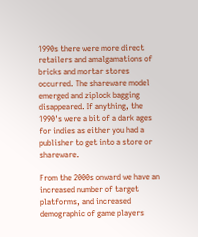1990s there were more direct retailers and amalgamations of bricks and mortar stores occurred. The shareware model emerged and ziplock bagging disappeared. If anything, the 1990's were a bit of a dark ages for indies as either you had a publisher to get into a store or shareware.

From the 2000s onward we have an increased number of target platforms, and increased demographic of game players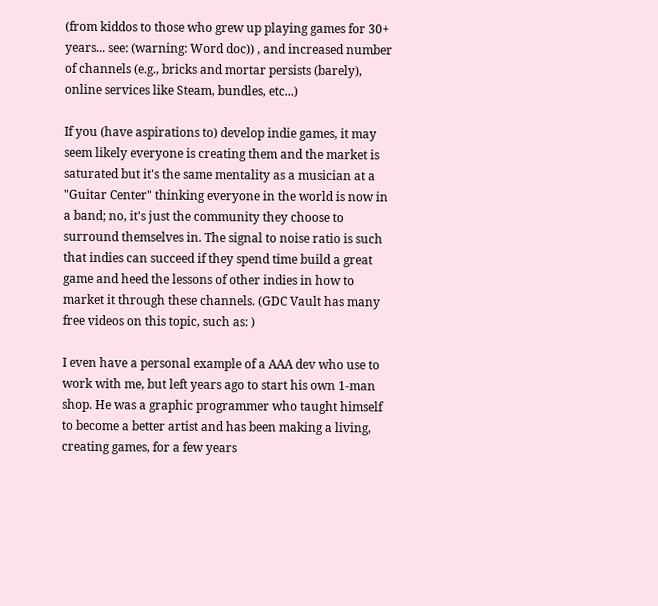(from kiddos to those who grew up playing games for 30+ years... see: (warning: Word doc)) , and increased number of channels (e.g., bricks and mortar persists (barely), online services like Steam, bundles, etc...)

If you (have aspirations to) develop indie games, it may seem likely everyone is creating them and the market is saturated but it's the same mentality as a musician at a "Guitar Center" thinking everyone in the world is now in a band; no, it's just the community they choose to surround themselves in. The signal to noise ratio is such that indies can succeed if they spend time build a great game and heed the lessons of other indies in how to market it through these channels. (GDC Vault has many free videos on this topic, such as: )

I even have a personal example of a AAA dev who use to work with me, but left years ago to start his own 1-man shop. He was a graphic programmer who taught himself to become a better artist and has been making a living, creating games, for a few years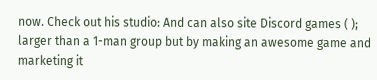now. Check out his studio: And can also site Discord games ( ); larger than a 1-man group but by making an awesome game and marketing it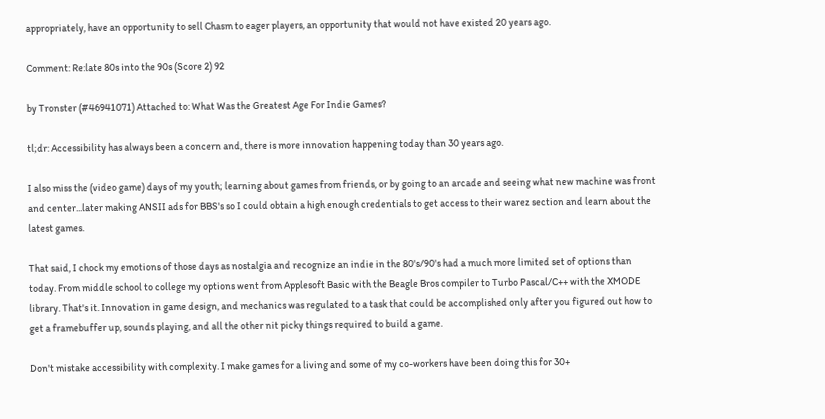appropriately, have an opportunity to sell Chasm to eager players, an opportunity that would not have existed 20 years ago.

Comment: Re:late 80s into the 90s (Score 2) 92

by Tronster (#46941071) Attached to: What Was the Greatest Age For Indie Games?

tl;dr: Accessibility has always been a concern and, there is more innovation happening today than 30 years ago.

I also miss the (video game) days of my youth; learning about games from friends, or by going to an arcade and seeing what new machine was front and center...later making ANSII ads for BBS's so I could obtain a high enough credentials to get access to their warez section and learn about the latest games.

That said, I chock my emotions of those days as nostalgia and recognize an indie in the 80's/90's had a much more limited set of options than today. From middle school to college my options went from Applesoft Basic with the Beagle Bros compiler to Turbo Pascal/C++ with the XMODE library. That's it. Innovation in game design, and mechanics was regulated to a task that could be accomplished only after you figured out how to get a framebuffer up, sounds playing, and all the other nit picky things required to build a game.

Don't mistake accessibility with complexity. I make games for a living and some of my co-workers have been doing this for 30+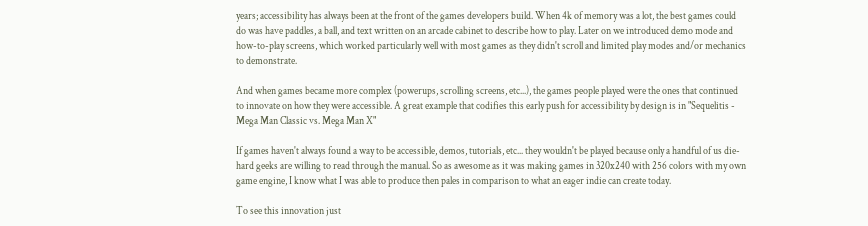years; accessibility has always been at the front of the games developers build. When 4k of memory was a lot, the best games could do was have paddles, a ball, and text written on an arcade cabinet to describe how to play. Later on we introduced demo mode and how-to-play screens, which worked particularly well with most games as they didn't scroll and limited play modes and/or mechanics to demonstrate.

And when games became more complex (powerups, scrolling screens, etc...), the games people played were the ones that continued to innovate on how they were accessible. A great example that codifies this early push for accessibility by design is in "Sequelitis - Mega Man Classic vs. Mega Man X"

If games haven't always found a way to be accessible, demos, tutorials, etc... they wouldn't be played because only a handful of us die-hard geeks are willing to read through the manual. So as awesome as it was making games in 320x240 with 256 colors with my own game engine, I know what I was able to produce then pales in comparison to what an eager indie can create today.

To see this innovation just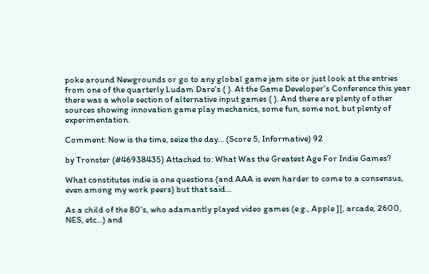poke around Newgrounds or go to any global game jam site or just look at the entries from one of the quarterly Ludam Dare's ( ). At the Game Developer's Conference this year there was a whole section of alternative input games ( ). And there are plenty of other sources showing innovation game play mechanics, some fun, some not, but plenty of experimentation.

Comment: Now is the time, seize the day... (Score 5, Informative) 92

by Tronster (#46938435) Attached to: What Was the Greatest Age For Indie Games?

What constitutes indie is one questions (and AAA is even harder to come to a consensus, even among my work peers) but that said...

As a child of the 80's, who adamantly played video games (e.g., Apple ][, arcade, 2600, NES, etc...) and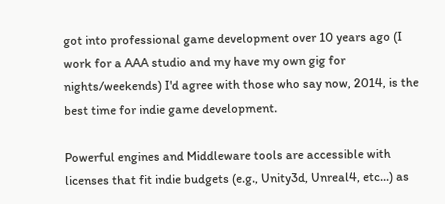got into professional game development over 10 years ago (I work for a AAA studio and my have my own gig for nights/weekends) I'd agree with those who say now, 2014, is the best time for indie game development.

Powerful engines and Middleware tools are accessible with licenses that fit indie budgets (e.g., Unity3d, Unreal4, etc...) as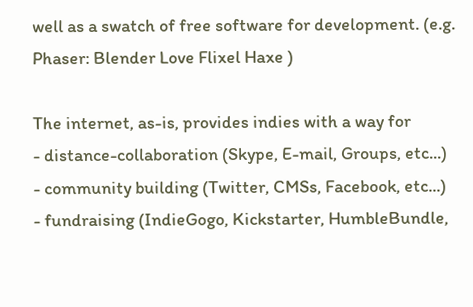well as a swatch of free software for development. (e.g. Phaser: Blender Love Flixel Haxe )

The internet, as-is, provides indies with a way for
- distance-collaboration (Skype, E-mail, Groups, etc...)
- community building (Twitter, CMSs, Facebook, etc...)
- fundraising (IndieGogo, Kickstarter, HumbleBundle,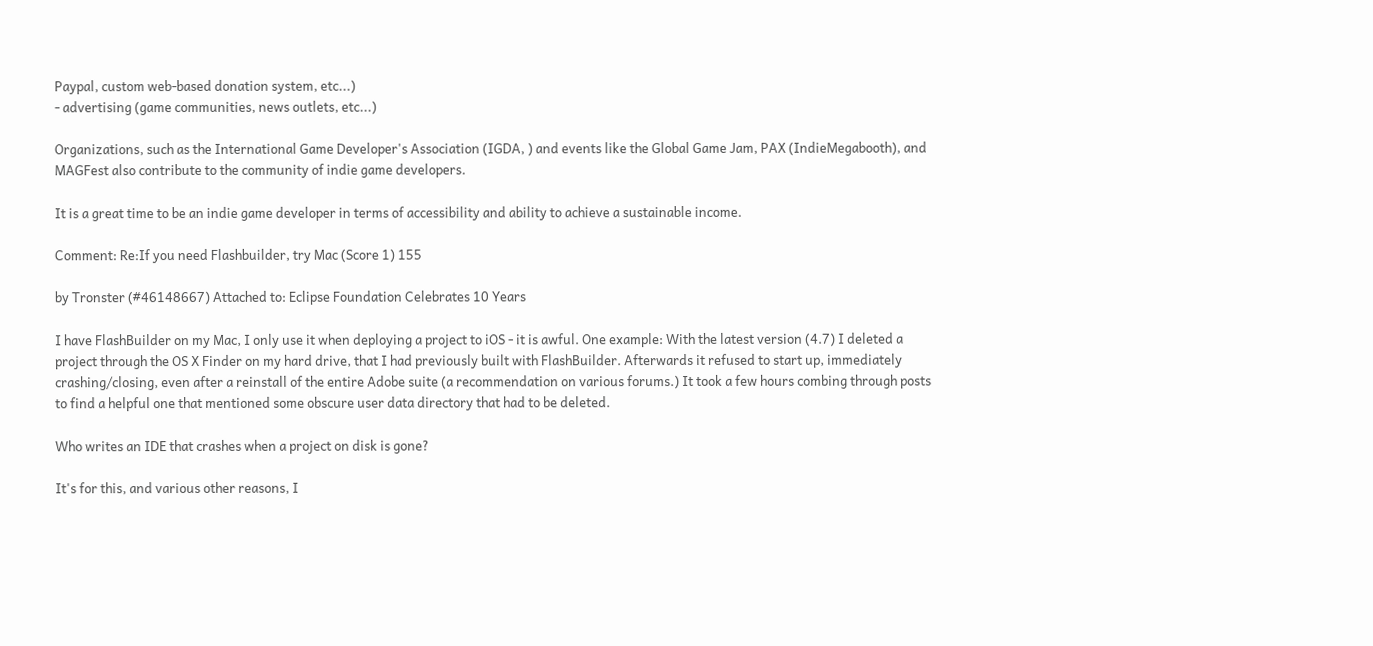Paypal, custom web-based donation system, etc...)
- advertising (game communities, news outlets, etc...)

Organizations, such as the International Game Developer's Association (IGDA, ) and events like the Global Game Jam, PAX (IndieMegabooth), and MAGFest also contribute to the community of indie game developers.

It is a great time to be an indie game developer in terms of accessibility and ability to achieve a sustainable income.

Comment: Re:If you need Flashbuilder, try Mac (Score 1) 155

by Tronster (#46148667) Attached to: Eclipse Foundation Celebrates 10 Years

I have FlashBuilder on my Mac, I only use it when deploying a project to iOS - it is awful. One example: With the latest version (4.7) I deleted a project through the OS X Finder on my hard drive, that I had previously built with FlashBuilder. Afterwards it refused to start up, immediately crashing/closing, even after a reinstall of the entire Adobe suite (a recommendation on various forums.) It took a few hours combing through posts to find a helpful one that mentioned some obscure user data directory that had to be deleted.

Who writes an IDE that crashes when a project on disk is gone?

It's for this, and various other reasons, I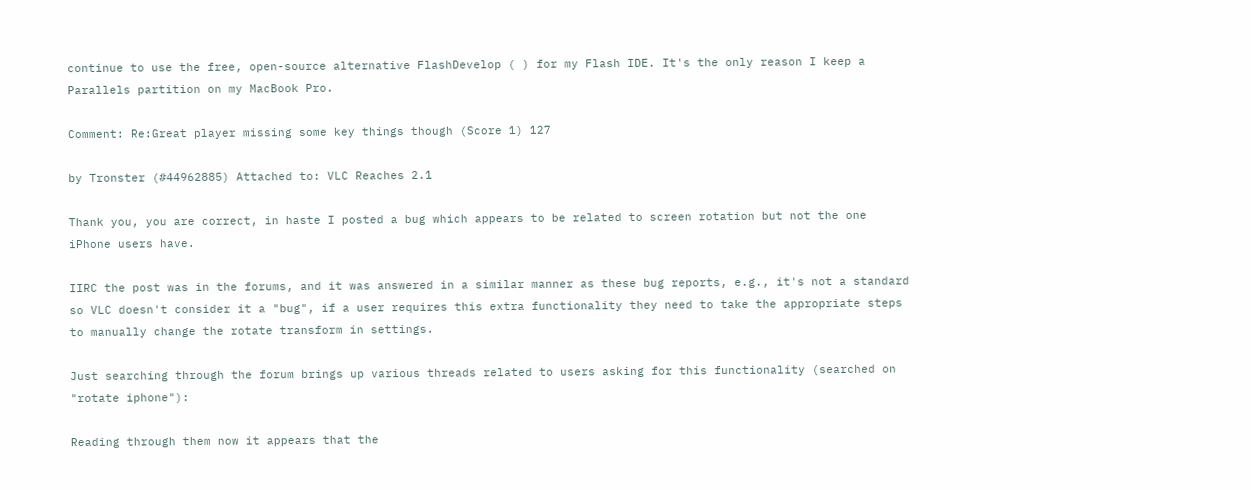continue to use the free, open-source alternative FlashDevelop ( ) for my Flash IDE. It's the only reason I keep a Parallels partition on my MacBook Pro.

Comment: Re:Great player missing some key things though (Score 1) 127

by Tronster (#44962885) Attached to: VLC Reaches 2.1

Thank you, you are correct, in haste I posted a bug which appears to be related to screen rotation but not the one iPhone users have.

IIRC the post was in the forums, and it was answered in a similar manner as these bug reports, e.g., it's not a standard so VLC doesn't consider it a "bug", if a user requires this extra functionality they need to take the appropriate steps to manually change the rotate transform in settings.

Just searching through the forum brings up various threads related to users asking for this functionality (searched on "rotate iphone"):

Reading through them now it appears that the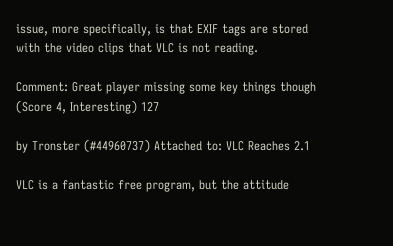issue, more specifically, is that EXIF tags are stored with the video clips that VLC is not reading.

Comment: Great player missing some key things though (Score 4, Interesting) 127

by Tronster (#44960737) Attached to: VLC Reaches 2.1

VLC is a fantastic free program, but the attitude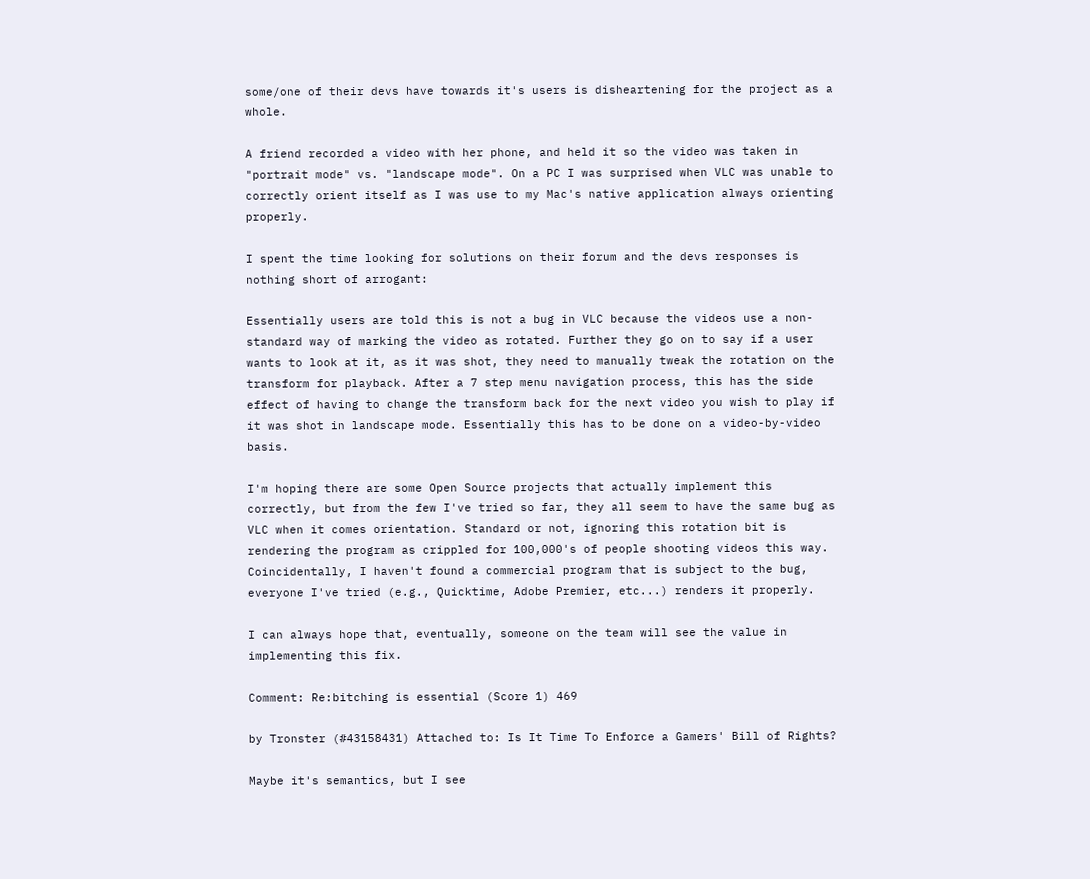some/one of their devs have towards it's users is disheartening for the project as a whole.

A friend recorded a video with her phone, and held it so the video was taken in "portrait mode" vs. "landscape mode". On a PC I was surprised when VLC was unable to correctly orient itself as I was use to my Mac's native application always orienting properly.

I spent the time looking for solutions on their forum and the devs responses is nothing short of arrogant:

Essentially users are told this is not a bug in VLC because the videos use a non-standard way of marking the video as rotated. Further they go on to say if a user wants to look at it, as it was shot, they need to manually tweak the rotation on the transform for playback. After a 7 step menu navigation process, this has the side effect of having to change the transform back for the next video you wish to play if it was shot in landscape mode. Essentially this has to be done on a video-by-video basis.

I'm hoping there are some Open Source projects that actually implement this correctly, but from the few I've tried so far, they all seem to have the same bug as VLC when it comes orientation. Standard or not, ignoring this rotation bit is rendering the program as crippled for 100,000's of people shooting videos this way. Coincidentally, I haven't found a commercial program that is subject to the bug, everyone I've tried (e.g., Quicktime, Adobe Premier, etc...) renders it properly.

I can always hope that, eventually, someone on the team will see the value in implementing this fix.

Comment: Re:bitching is essential (Score 1) 469

by Tronster (#43158431) Attached to: Is It Time To Enforce a Gamers' Bill of Rights?

Maybe it's semantics, but I see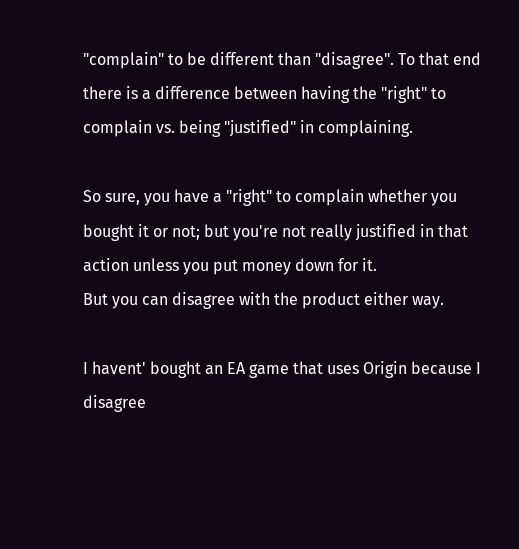"complain" to be different than "disagree". To that end there is a difference between having the "right" to complain vs. being "justified" in complaining.

So sure, you have a "right" to complain whether you bought it or not; but you're not really justified in that action unless you put money down for it.
But you can disagree with the product either way.

I havent' bought an EA game that uses Origin because I disagree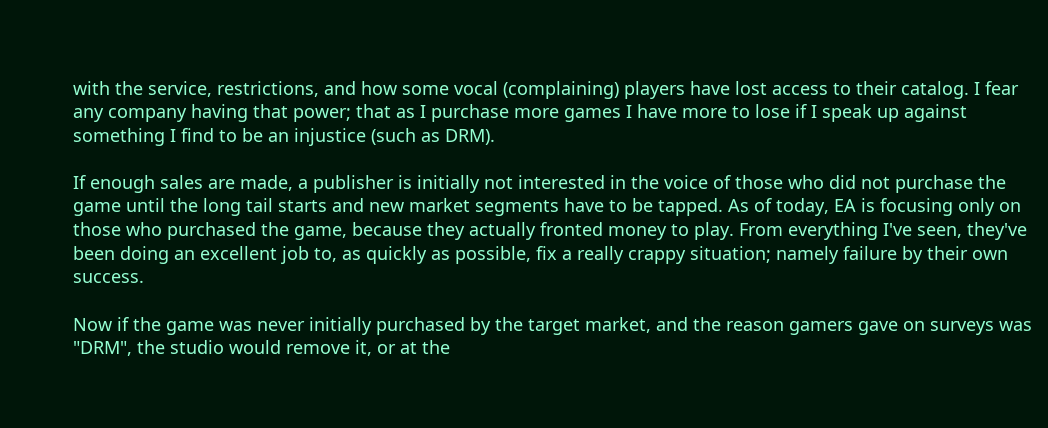with the service, restrictions, and how some vocal (complaining) players have lost access to their catalog. I fear any company having that power; that as I purchase more games I have more to lose if I speak up against something I find to be an injustice (such as DRM).

If enough sales are made, a publisher is initially not interested in the voice of those who did not purchase the game until the long tail starts and new market segments have to be tapped. As of today, EA is focusing only on those who purchased the game, because they actually fronted money to play. From everything I've seen, they've been doing an excellent job to, as quickly as possible, fix a really crappy situation; namely failure by their own success.

Now if the game was never initially purchased by the target market, and the reason gamers gave on surveys was "DRM", the studio would remove it, or at the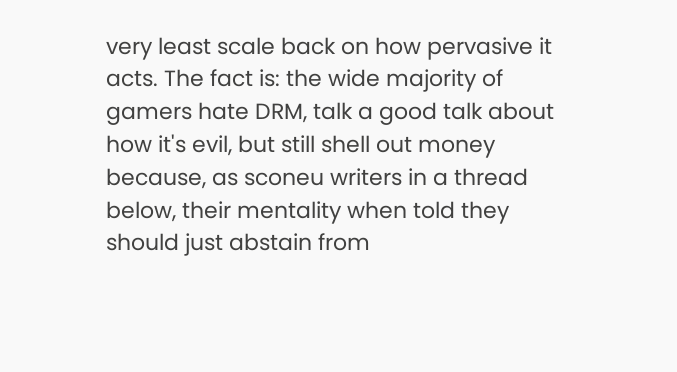very least scale back on how pervasive it acts. The fact is: the wide majority of gamers hate DRM, talk a good talk about how it's evil, but still shell out money because, as sconeu writers in a thread below, their mentality when told they should just abstain from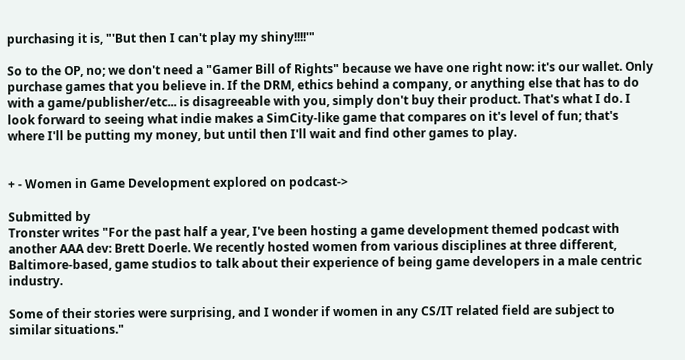purchasing it is, "'But then I can't play my shiny!!!!'"

So to the OP, no; we don't need a "Gamer Bill of Rights" because we have one right now: it's our wallet. Only purchase games that you believe in. If the DRM, ethics behind a company, or anything else that has to do with a game/publisher/etc... is disagreeable with you, simply don't buy their product. That's what I do. I look forward to seeing what indie makes a SimCity-like game that compares on it's level of fun; that's where I'll be putting my money, but until then I'll wait and find other games to play.


+ - Women in Game Development explored on podcast->

Submitted by
Tronster writes "For the past half a year, I've been hosting a game development themed podcast with another AAA dev: Brett Doerle. We recently hosted women from various disciplines at three different, Baltimore-based, game studios to talk about their experience of being game developers in a male centric industry.

Some of their stories were surprising, and I wonder if women in any CS/IT related field are subject to similar situations."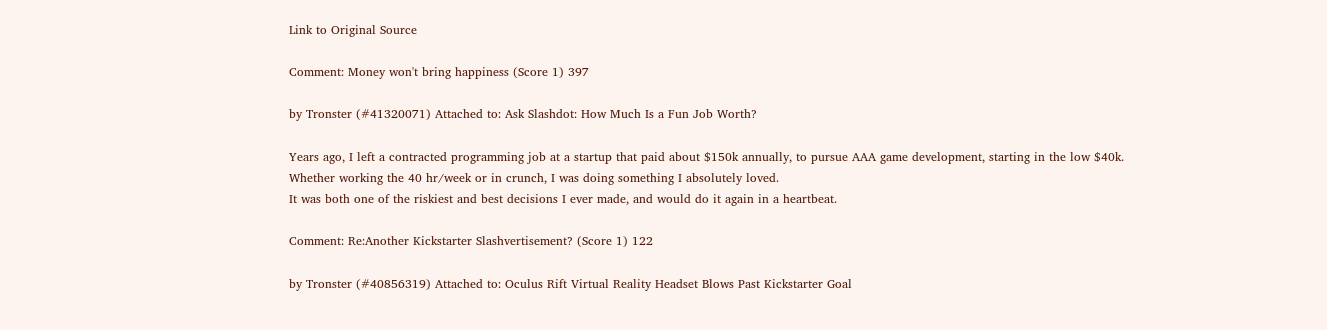Link to Original Source

Comment: Money won't bring happiness (Score 1) 397

by Tronster (#41320071) Attached to: Ask Slashdot: How Much Is a Fun Job Worth?

Years ago, I left a contracted programming job at a startup that paid about $150k annually, to pursue AAA game development, starting in the low $40k.
Whether working the 40 hr/week or in crunch, I was doing something I absolutely loved.
It was both one of the riskiest and best decisions I ever made, and would do it again in a heartbeat.

Comment: Re:Another Kickstarter Slashvertisement? (Score 1) 122

by Tronster (#40856319) Attached to: Oculus Rift Virtual Reality Headset Blows Past Kickstarter Goal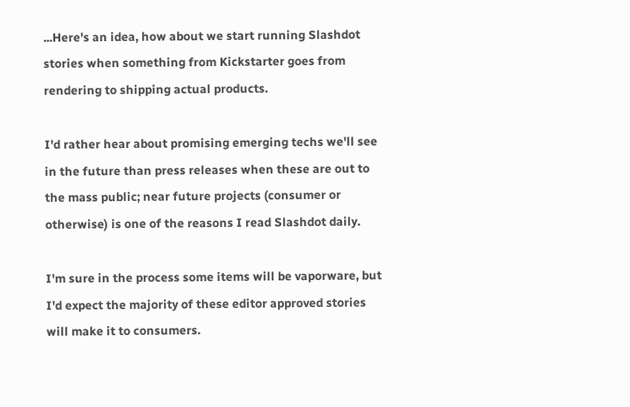...Here's an idea, how about we start running Slashdot stories when something from Kickstarter goes from rendering to shipping actual products.

I'd rather hear about promising emerging techs we'll see in the future than press releases when these are out to the mass public; near future projects (consumer or otherwise) is one of the reasons I read Slashdot daily.

I'm sure in the process some items will be vaporware, but I'd expect the majority of these editor approved stories will make it to consumers.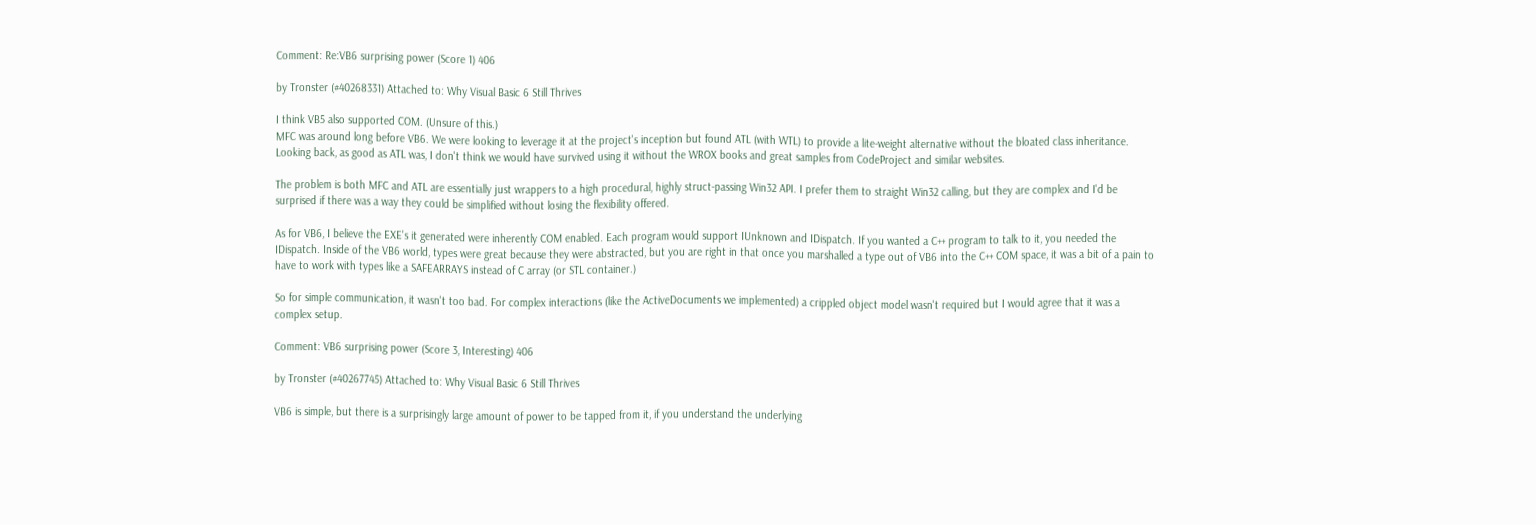Comment: Re:VB6 surprising power (Score 1) 406

by Tronster (#40268331) Attached to: Why Visual Basic 6 Still Thrives

I think VB5 also supported COM. (Unsure of this.)
MFC was around long before VB6. We were looking to leverage it at the project's inception but found ATL (with WTL) to provide a lite-weight alternative without the bloated class inheritance. Looking back, as good as ATL was, I don't think we would have survived using it without the WROX books and great samples from CodeProject and similar websites.

The problem is both MFC and ATL are essentially just wrappers to a high procedural, highly struct-passing Win32 API. I prefer them to straight Win32 calling, but they are complex and I'd be surprised if there was a way they could be simplified without losing the flexibility offered.

As for VB6, I believe the EXE's it generated were inherently COM enabled. Each program would support IUnknown and IDispatch. If you wanted a C++ program to talk to it, you needed the IDispatch. Inside of the VB6 world, types were great because they were abstracted, but you are right in that once you marshalled a type out of VB6 into the C++ COM space, it was a bit of a pain to have to work with types like a SAFEARRAYS instead of C array (or STL container.)

So for simple communication, it wasn't too bad. For complex interactions (like the ActiveDocuments we implemented) a crippled object model wasn't required but I would agree that it was a complex setup.

Comment: VB6 surprising power (Score 3, Interesting) 406

by Tronster (#40267745) Attached to: Why Visual Basic 6 Still Thrives

VB6 is simple, but there is a surprisingly large amount of power to be tapped from it, if you understand the underlying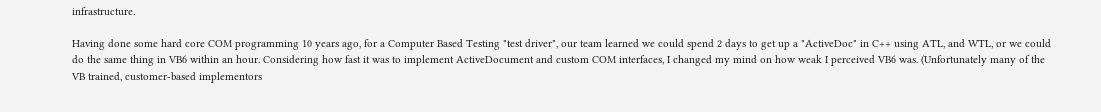infrastructure.

Having done some hard core COM programming 10 years ago, for a Computer Based Testing "test driver", our team learned we could spend 2 days to get up a "ActiveDoc" in C++ using ATL, and WTL, or we could do the same thing in VB6 within an hour. Considering how fast it was to implement ActiveDocument and custom COM interfaces, I changed my mind on how weak I perceived VB6 was. (Unfortunately many of the VB trained, customer-based implementors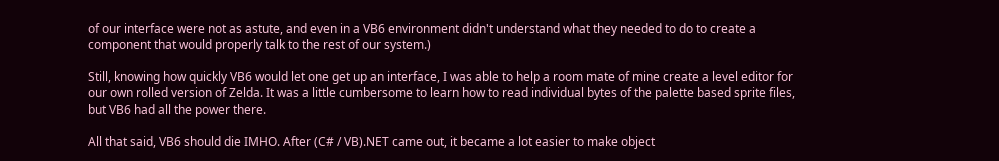of our interface were not as astute, and even in a VB6 environment didn't understand what they needed to do to create a component that would properly talk to the rest of our system.)

Still, knowing how quickly VB6 would let one get up an interface, I was able to help a room mate of mine create a level editor for our own rolled version of Zelda. It was a little cumbersome to learn how to read individual bytes of the palette based sprite files, but VB6 had all the power there.

All that said, VB6 should die IMHO. After (C# / VB).NET came out, it became a lot easier to make object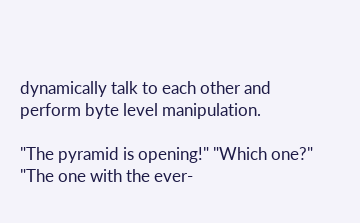dynamically talk to each other and perform byte level manipulation.

"The pyramid is opening!" "Which one?" "The one with the ever-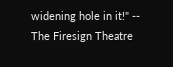widening hole in it!" -- The Firesign Theatre